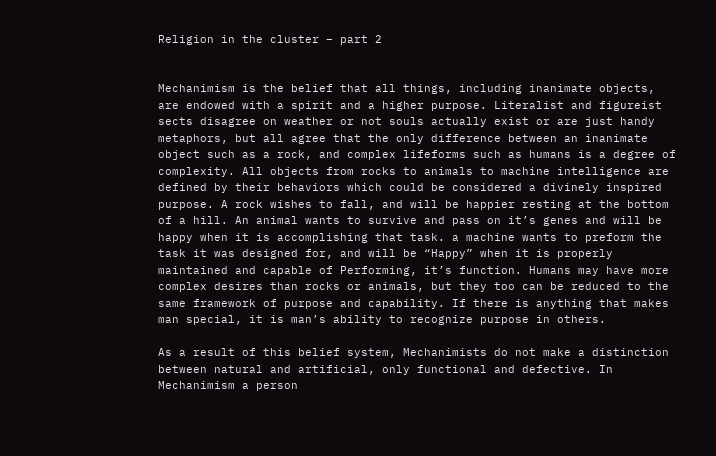Religion in the cluster – part 2


Mechanimism is the belief that all things, including inanimate objects, are endowed with a spirit and a higher purpose. Literalist and figureist sects disagree on weather or not souls actually exist or are just handy metaphors, but all agree that the only difference between an inanimate object such as a rock, and complex lifeforms such as humans is a degree of complexity. All objects from rocks to animals to machine intelligence are defined by their behaviors which could be considered a divinely inspired purpose. A rock wishes to fall, and will be happier resting at the bottom of a hill. An animal wants to survive and pass on it’s genes and will be happy when it is accomplishing that task. a machine wants to preform the task it was designed for, and will be “Happy” when it is properly maintained and capable of Performing, it’s function. Humans may have more complex desires than rocks or animals, but they too can be reduced to the same framework of purpose and capability. If there is anything that makes man special, it is man’s ability to recognize purpose in others.

As a result of this belief system, Mechanimists do not make a distinction between natural and artificial, only functional and defective. In Mechanimism a person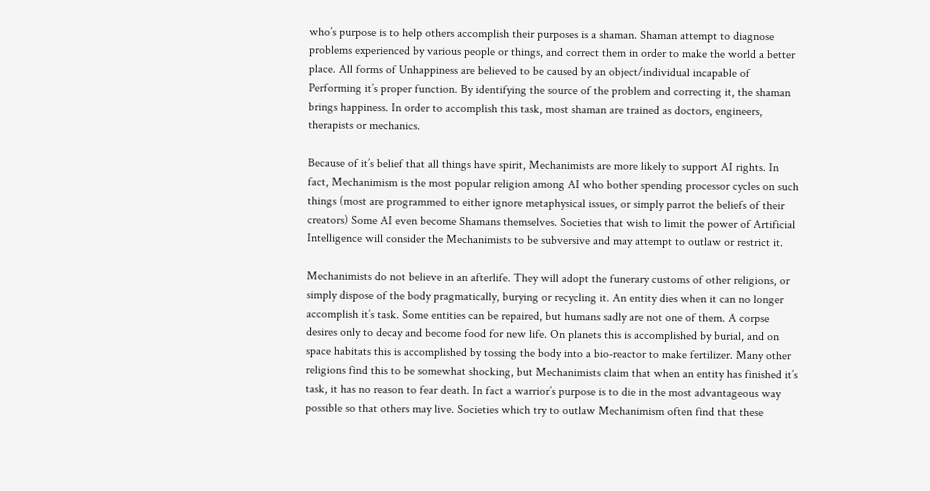who’s purpose is to help others accomplish their purposes is a shaman. Shaman attempt to diagnose problems experienced by various people or things, and correct them in order to make the world a better place. All forms of Unhappiness are believed to be caused by an object/individual incapable of Performing it’s proper function. By identifying the source of the problem and correcting it, the shaman brings happiness. In order to accomplish this task, most shaman are trained as doctors, engineers, therapists or mechanics.

Because of it’s belief that all things have spirit, Mechanimists are more likely to support AI rights. In fact, Mechanimism is the most popular religion among AI who bother spending processor cycles on such things (most are programmed to either ignore metaphysical issues, or simply parrot the beliefs of their creators) Some AI even become Shamans themselves. Societies that wish to limit the power of Artificial Intelligence will consider the Mechanimists to be subversive and may attempt to outlaw or restrict it.

Mechanimists do not believe in an afterlife. They will adopt the funerary customs of other religions, or simply dispose of the body pragmatically, burying or recycling it. An entity dies when it can no longer accomplish it’s task. Some entities can be repaired, but humans sadly are not one of them. A corpse desires only to decay and become food for new life. On planets this is accomplished by burial, and on space habitats this is accomplished by tossing the body into a bio-reactor to make fertilizer. Many other religions find this to be somewhat shocking, but Mechanimists claim that when an entity has finished it’s task, it has no reason to fear death. In fact a warrior’s purpose is to die in the most advantageous way possible so that others may live. Societies which try to outlaw Mechanimism often find that these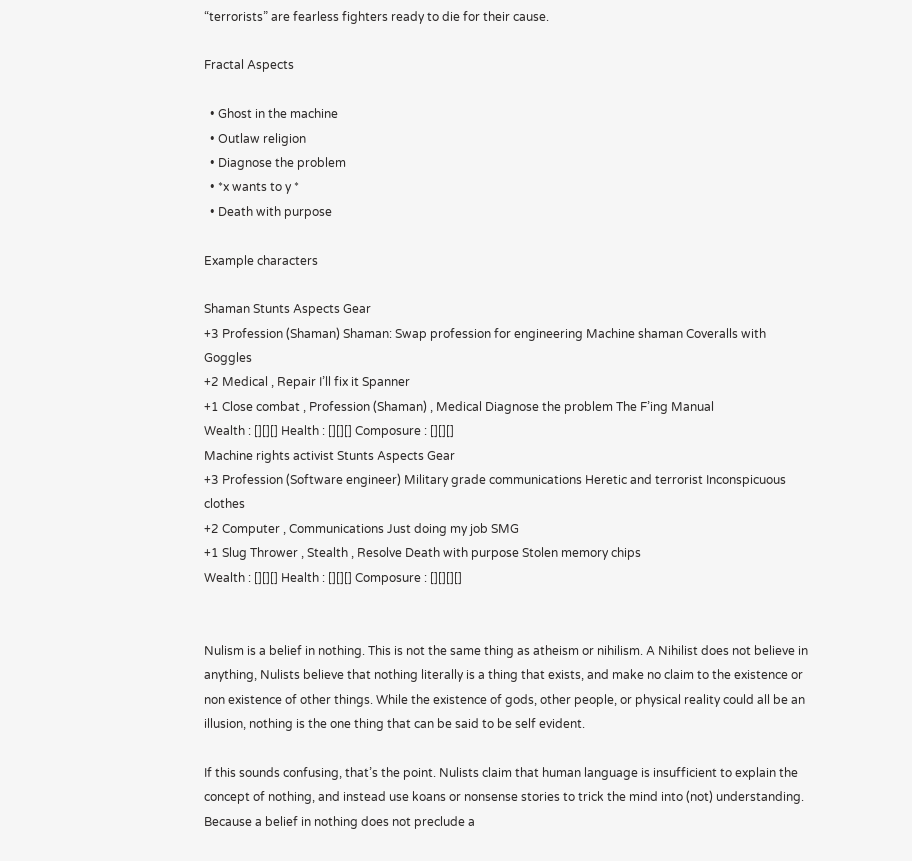“terrorists” are fearless fighters ready to die for their cause.

Fractal Aspects

  • Ghost in the machine
  • Outlaw religion
  • Diagnose the problem
  • *x wants to y *
  • Death with purpose

Example characters

Shaman Stunts Aspects Gear
+3 Profession (Shaman) Shaman: Swap profession for engineering Machine shaman Coveralls with Goggles
+2 Medical , Repair I’ll fix it Spanner
+1 Close combat , Profession (Shaman) , Medical Diagnose the problem The F’ing Manual
Wealth : [][][] Health : [][][] Composure : [][][]
Machine rights activist Stunts Aspects Gear
+3 Profession (Software engineer) Military grade communications Heretic and terrorist Inconspicuous clothes
+2 Computer , Communications Just doing my job SMG
+1 Slug Thrower , Stealth , Resolve Death with purpose Stolen memory chips
Wealth : [][][] Health : [][][] Composure : [][][][]


Nulism is a belief in nothing. This is not the same thing as atheism or nihilism. A Nihilist does not believe in anything, Nulists believe that nothing literally is a thing that exists, and make no claim to the existence or non existence of other things. While the existence of gods, other people, or physical reality could all be an illusion, nothing is the one thing that can be said to be self evident.

If this sounds confusing, that’s the point. Nulists claim that human language is insufficient to explain the concept of nothing, and instead use koans or nonsense stories to trick the mind into (not) understanding. Because a belief in nothing does not preclude a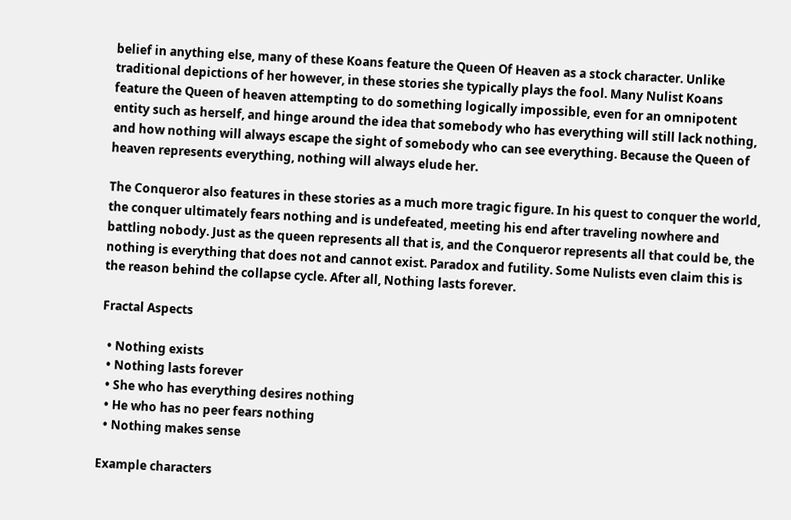belief in anything else, many of these Koans feature the Queen Of Heaven as a stock character. Unlike traditional depictions of her however, in these stories she typically plays the fool. Many Nulist Koans feature the Queen of heaven attempting to do something logically impossible, even for an omnipotent entity such as herself, and hinge around the idea that somebody who has everything will still lack nothing, and how nothing will always escape the sight of somebody who can see everything. Because the Queen of heaven represents everything, nothing will always elude her.

The Conqueror also features in these stories as a much more tragic figure. In his quest to conquer the world, the conquer ultimately fears nothing and is undefeated, meeting his end after traveling nowhere and battling nobody. Just as the queen represents all that is, and the Conqueror represents all that could be, the nothing is everything that does not and cannot exist. Paradox and futility. Some Nulists even claim this is the reason behind the collapse cycle. After all, Nothing lasts forever.

Fractal Aspects

  • Nothing exists
  • Nothing lasts forever
  • She who has everything desires nothing
  • He who has no peer fears nothing
  • Nothing makes sense

Example characters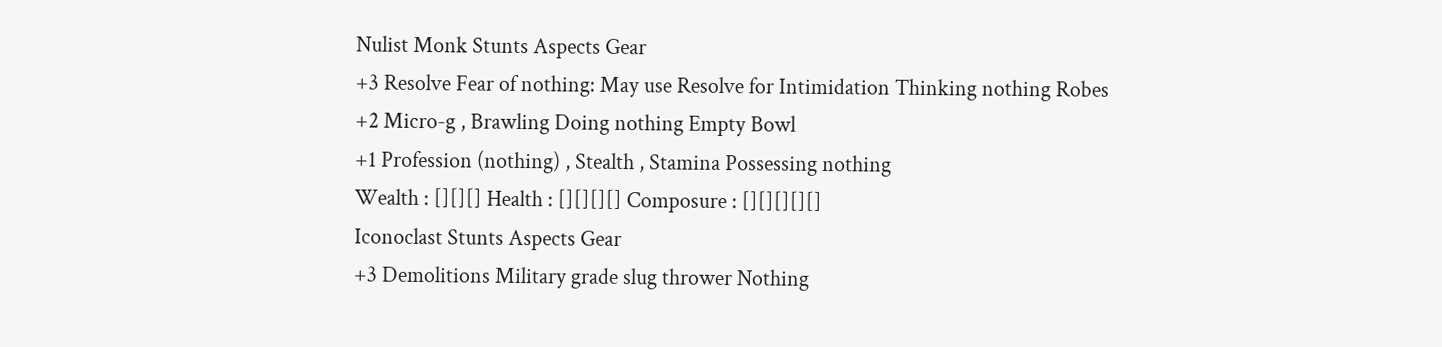Nulist Monk Stunts Aspects Gear
+3 Resolve Fear of nothing: May use Resolve for Intimidation Thinking nothing Robes
+2 Micro-g , Brawling Doing nothing Empty Bowl
+1 Profession (nothing) , Stealth , Stamina Possessing nothing
Wealth : [][][] Health : [][][][] Composure : [][][][][]
Iconoclast Stunts Aspects Gear
+3 Demolitions Military grade slug thrower Nothing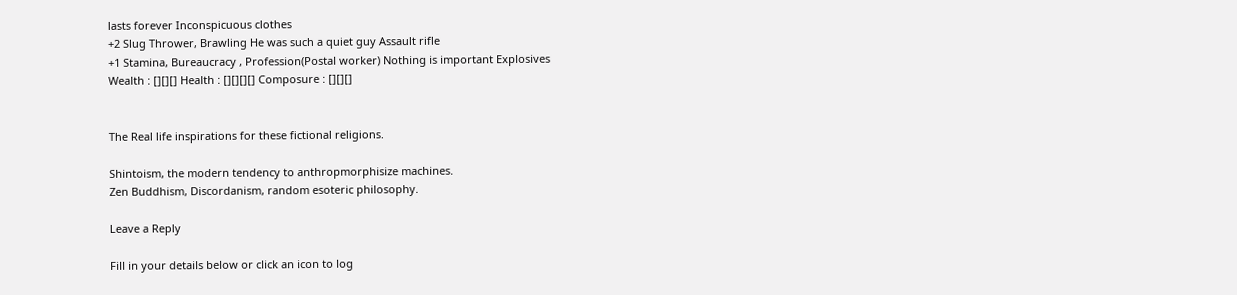lasts forever Inconspicuous clothes
+2 Slug Thrower, Brawling He was such a quiet guy Assault rifle
+1 Stamina, Bureaucracy , Profession(Postal worker) Nothing is important Explosives
Wealth : [][][] Health : [][][][] Composure : [][][]


The Real life inspirations for these fictional religions.

Shintoism, the modern tendency to anthropmorphisize machines.
Zen Buddhism, Discordanism, random esoteric philosophy.

Leave a Reply

Fill in your details below or click an icon to log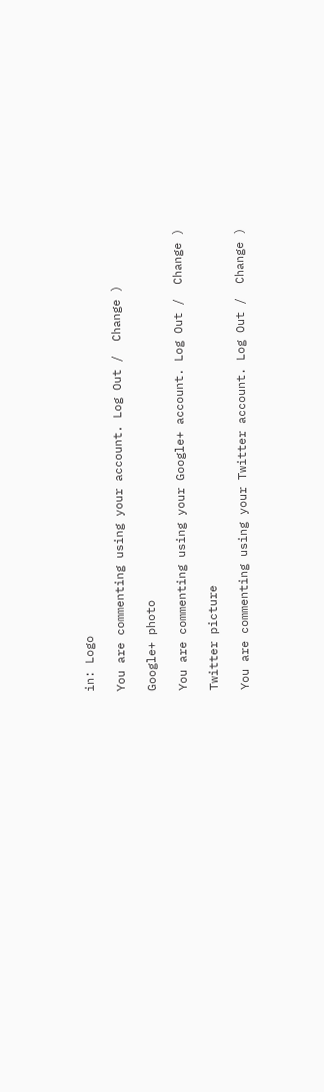in: Logo

You are commenting using your account. Log Out /  Change )

Google+ photo

You are commenting using your Google+ account. Log Out /  Change )

Twitter picture

You are commenting using your Twitter account. Log Out /  Change )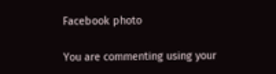Facebook photo

You are commenting using your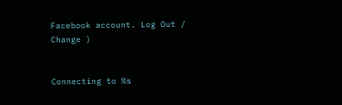Facebook account. Log Out /  Change )


Connecting to %s